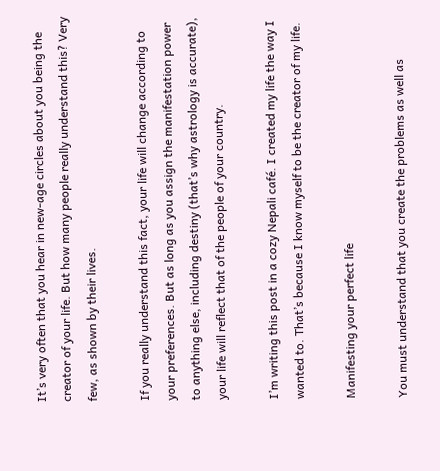It’s very often that you hear in new-age circles about you being the creator of your life. But how many people really understand this? Very few, as shown by their lives.

If you really understand this fact, your life will change according to your preferences. But as long as you assign the manifestation power to anything else, including destiny (that’s why astrology is accurate), your life will reflect that of the people of your country.

I’m writing this post in a cozy Nepali café. I created my life the way I wanted to. That’s because I know myself to be the creator of my life.

Manifesting your perfect life

You must understand that you create the problems as well as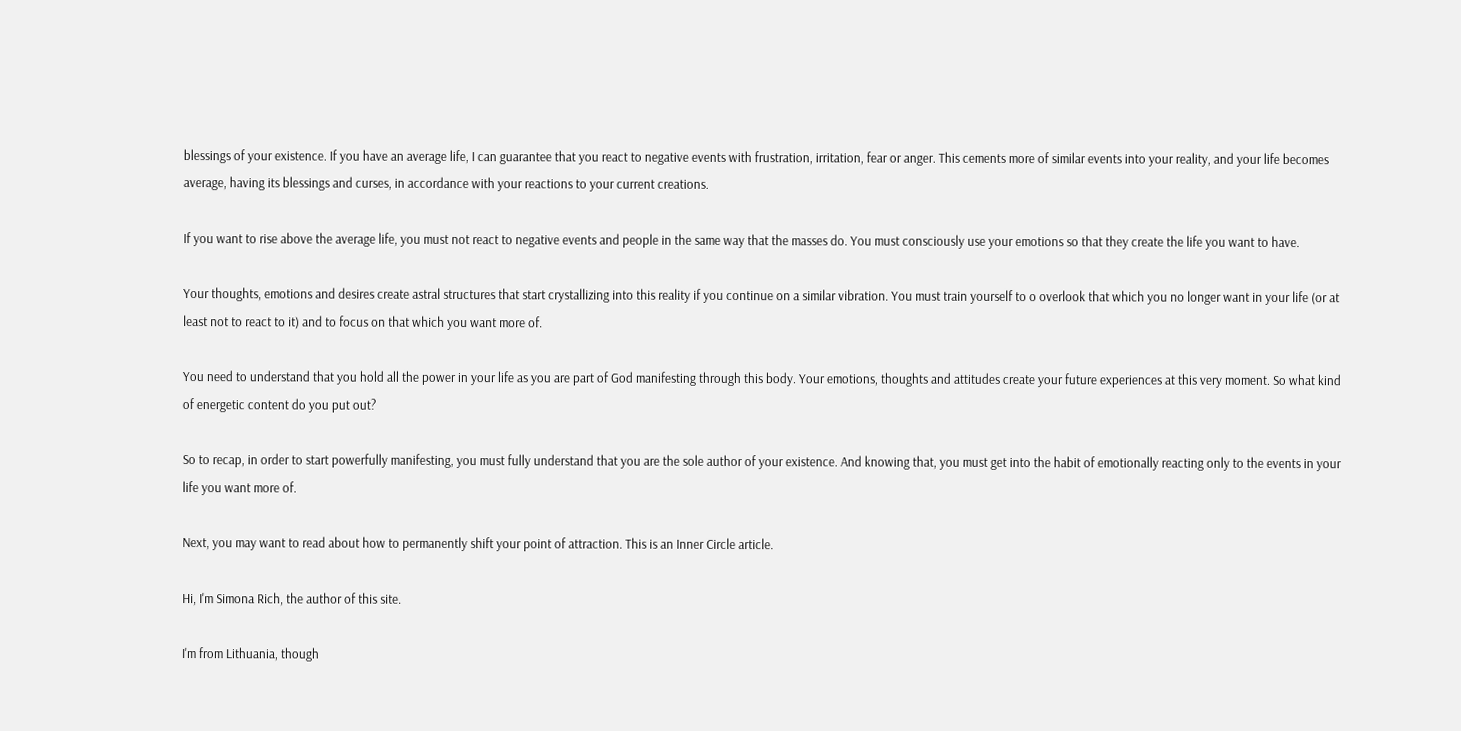blessings of your existence. If you have an average life, I can guarantee that you react to negative events with frustration, irritation, fear or anger. This cements more of similar events into your reality, and your life becomes average, having its blessings and curses, in accordance with your reactions to your current creations.

If you want to rise above the average life, you must not react to negative events and people in the same way that the masses do. You must consciously use your emotions so that they create the life you want to have.

Your thoughts, emotions and desires create astral structures that start crystallizing into this reality if you continue on a similar vibration. You must train yourself to o overlook that which you no longer want in your life (or at least not to react to it) and to focus on that which you want more of.

You need to understand that you hold all the power in your life as you are part of God manifesting through this body. Your emotions, thoughts and attitudes create your future experiences at this very moment. So what kind of energetic content do you put out?

So to recap, in order to start powerfully manifesting, you must fully understand that you are the sole author of your existence. And knowing that, you must get into the habit of emotionally reacting only to the events in your life you want more of.

Next, you may want to read about how to permanently shift your point of attraction. This is an Inner Circle article.

Hi, I'm Simona Rich, the author of this site.

I'm from Lithuania, though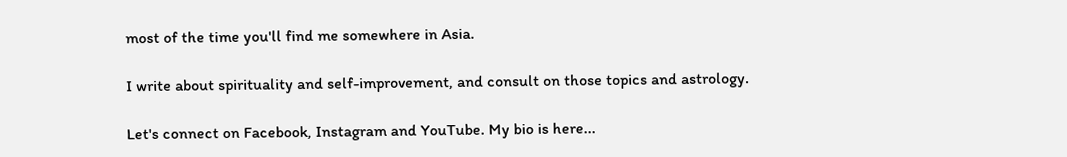most of the time you'll find me somewhere in Asia.

I write about spirituality and self-improvement, and consult on those topics and astrology.

Let's connect on Facebook, Instagram and YouTube. My bio is here...